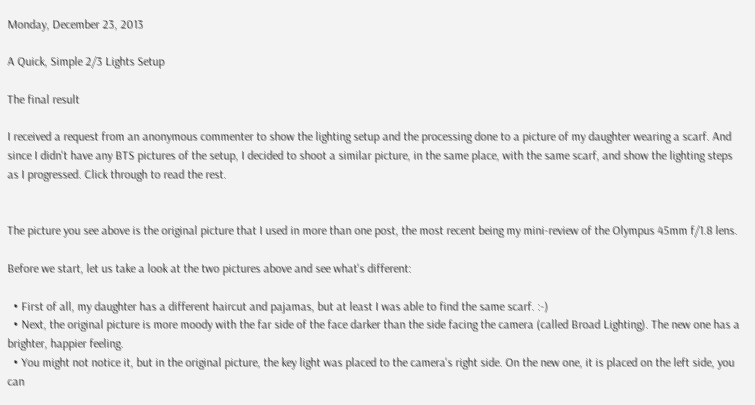Monday, December 23, 2013

A Quick, Simple 2/3 Lights Setup

The final result

I received a request from an anonymous commenter to show the lighting setup and the processing done to a picture of my daughter wearing a scarf. And since I didn't have any BTS pictures of the setup, I decided to shoot a similar picture, in the same place, with the same scarf, and show the lighting steps as I progressed. Click through to read the rest.


The picture you see above is the original picture that I used in more than one post, the most recent being my mini-review of the Olympus 45mm f/1.8 lens.

Before we start, let us take a look at the two pictures above and see what's different:

  • First of all, my daughter has a different haircut and pajamas, but at least I was able to find the same scarf. :-)
  • Next, the original picture is more moody with the far side of the face darker than the side facing the camera (called Broad Lighting). The new one has a brighter, happier feeling.
  • You might not notice it, but in the original picture, the key light was placed to the camera's right side. On the new one, it is placed on the left side, you can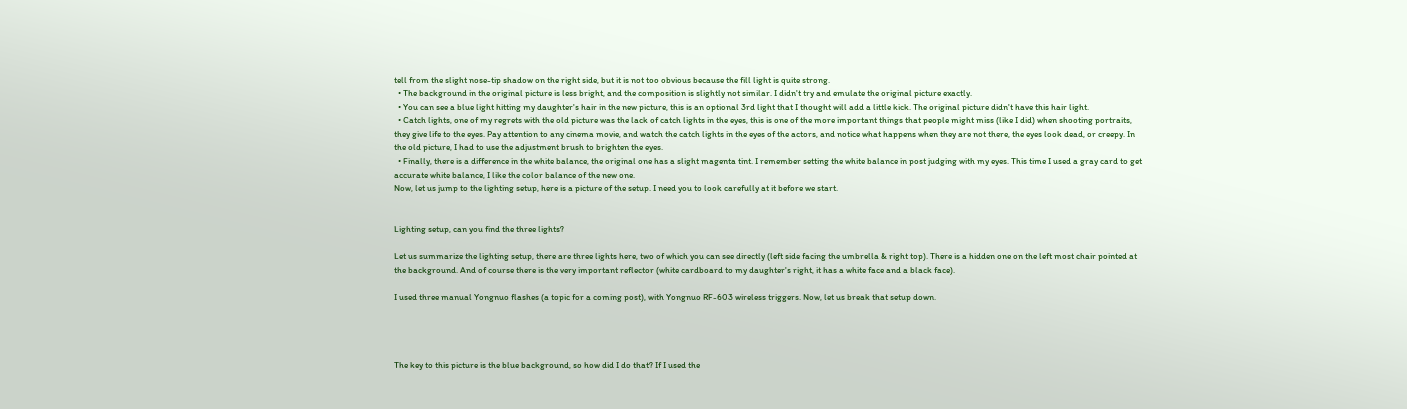tell from the slight nose-tip shadow on the right side, but it is not too obvious because the fill light is quite strong.
  • The background in the original picture is less bright, and the composition is slightly not similar. I didn't try and emulate the original picture exactly.
  • You can see a blue light hitting my daughter's hair in the new picture, this is an optional 3rd light that I thought will add a little kick. The original picture didn't have this hair light.
  • Catch lights, one of my regrets with the old picture was the lack of catch lights in the eyes, this is one of the more important things that people might miss (like I did) when shooting portraits, they give life to the eyes. Pay attention to any cinema movie, and watch the catch lights in the eyes of the actors, and notice what happens when they are not there, the eyes look dead, or creepy. In the old picture, I had to use the adjustment brush to brighten the eyes.
  • Finally, there is a difference in the white balance, the original one has a slight magenta tint. I remember setting the white balance in post judging with my eyes. This time I used a gray card to get accurate white balance, I like the color balance of the new one.
Now, let us jump to the lighting setup, here is a picture of the setup. I need you to look carefully at it before we start.


Lighting setup, can you find the three lights?

Let us summarize the lighting setup, there are three lights here, two of which you can see directly (left side facing the umbrella & right top). There is a hidden one on the left most chair pointed at the background. And of course there is the very important reflector (white cardboard to my daughter's right, it has a white face and a black face).

I used three manual Yongnuo flashes (a topic for a coming post), with Yongnuo RF-603 wireless triggers. Now, let us break that setup down.




The key to this picture is the blue background, so how did I do that? If I used the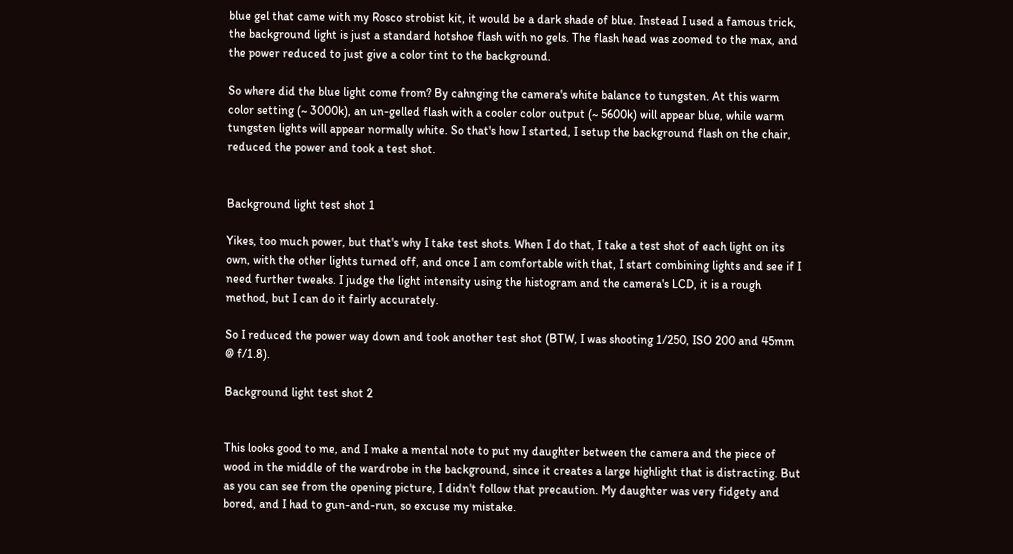blue gel that came with my Rosco strobist kit, it would be a dark shade of blue. Instead I used a famous trick, the background light is just a standard hotshoe flash with no gels. The flash head was zoomed to the max, and the power reduced to just give a color tint to the background.

So where did the blue light come from? By cahnging the camera's white balance to tungsten. At this warm color setting (~ 3000k), an un-gelled flash with a cooler color output (~ 5600k) will appear blue, while warm tungsten lights will appear normally white. So that's how I started, I setup the background flash on the chair, reduced the power and took a test shot.


Background light test shot 1

Yikes, too much power, but that's why I take test shots. When I do that, I take a test shot of each light on its own, with the other lights turned off, and once I am comfortable with that, I start combining lights and see if I need further tweaks. I judge the light intensity using the histogram and the camera's LCD, it is a rough method, but I can do it fairly accurately.

So I reduced the power way down and took another test shot (BTW, I was shooting 1/250, ISO 200 and 45mm @ f/1.8).

Background light test shot 2


This looks good to me, and I make a mental note to put my daughter between the camera and the piece of wood in the middle of the wardrobe in the background, since it creates a large highlight that is distracting. But as you can see from the opening picture, I didn't follow that precaution. My daughter was very fidgety and bored, and I had to gun-and-run, so excuse my mistake.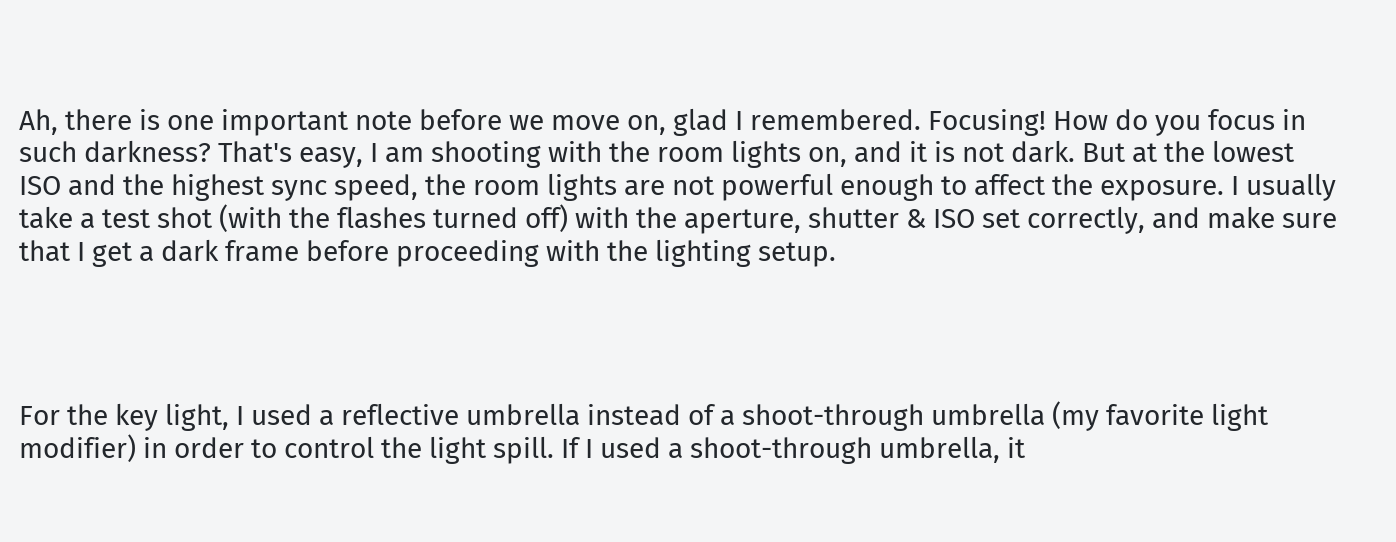Ah, there is one important note before we move on, glad I remembered. Focusing! How do you focus in such darkness? That's easy, I am shooting with the room lights on, and it is not dark. But at the lowest ISO and the highest sync speed, the room lights are not powerful enough to affect the exposure. I usually take a test shot (with the flashes turned off) with the aperture, shutter & ISO set correctly, and make sure that I get a dark frame before proceeding with the lighting setup.




For the key light, I used a reflective umbrella instead of a shoot-through umbrella (my favorite light modifier) in order to control the light spill. If I used a shoot-through umbrella, it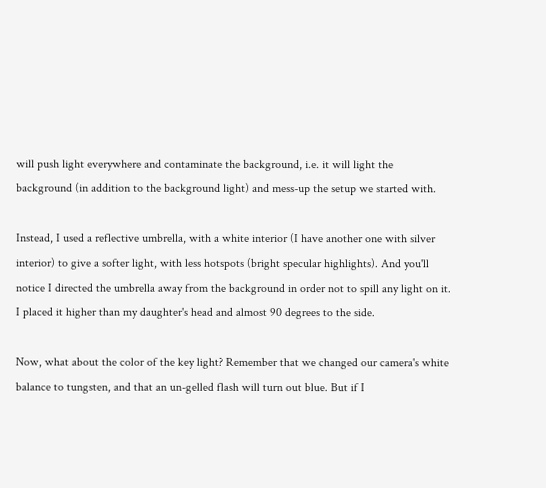will push light everywhere and contaminate the background, i.e. it will light the background (in addition to the background light) and mess-up the setup we started with.

Instead, I used a reflective umbrella, with a white interior (I have another one with silver interior) to give a softer light, with less hotspots (bright specular highlights). And you'll notice I directed the umbrella away from the background in order not to spill any light on it. I placed it higher than my daughter's head and almost 90 degrees to the side.

Now, what about the color of the key light? Remember that we changed our camera's white balance to tungsten, and that an un-gelled flash will turn out blue. But if I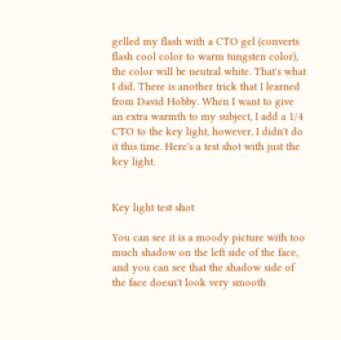gelled my flash with a CTO gel (converts flash cool color to warm tungsten color), the color will be neutral white. That's what I did. There is another trick that I learned from David Hobby. When I want to give an extra warmth to my subject, I add a 1/4 CTO to the key light, however, I didn't do it this time. Here's a test shot with just the key light.


Key light test shot

You can see it is a moody picture with too much shadow on the left side of the face, and you can see that the shadow side of the face doesn't look very smooth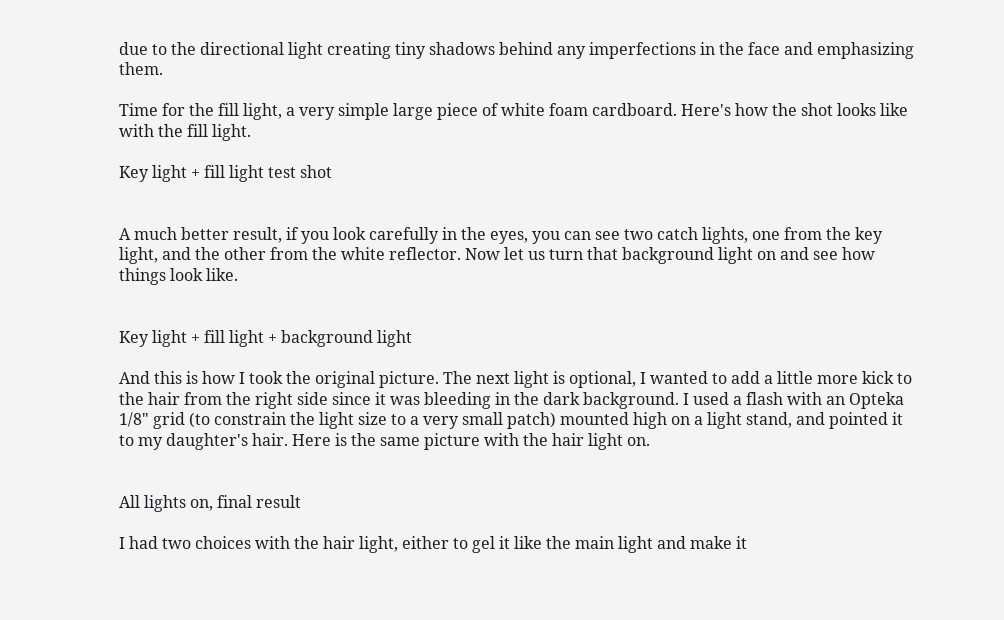due to the directional light creating tiny shadows behind any imperfections in the face and emphasizing them.

Time for the fill light, a very simple large piece of white foam cardboard. Here's how the shot looks like with the fill light.

Key light + fill light test shot


A much better result, if you look carefully in the eyes, you can see two catch lights, one from the key light, and the other from the white reflector. Now let us turn that background light on and see how things look like.


Key light + fill light + background light

And this is how I took the original picture. The next light is optional, I wanted to add a little more kick to the hair from the right side since it was bleeding in the dark background. I used a flash with an Opteka 1/8" grid (to constrain the light size to a very small patch) mounted high on a light stand, and pointed it to my daughter's hair. Here is the same picture with the hair light on.


All lights on, final result

I had two choices with the hair light, either to gel it like the main light and make it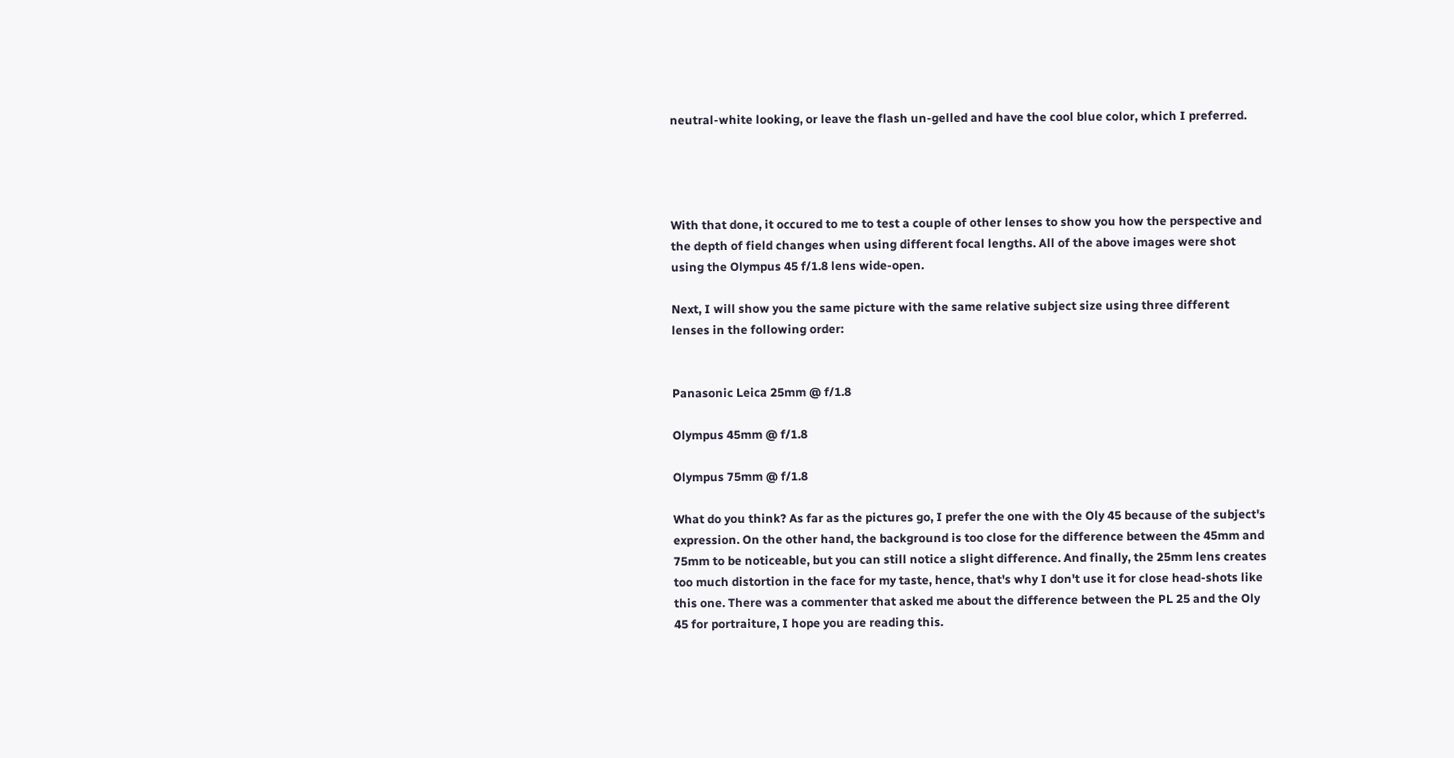neutral-white looking, or leave the flash un-gelled and have the cool blue color, which I preferred.




With that done, it occured to me to test a couple of other lenses to show you how the perspective and the depth of field changes when using different focal lengths. All of the above images were shot using the Olympus 45 f/1.8 lens wide-open.

Next, I will show you the same picture with the same relative subject size using three different lenses in the following order:


Panasonic Leica 25mm @ f/1.8

Olympus 45mm @ f/1.8

Olympus 75mm @ f/1.8

What do you think? As far as the pictures go, I prefer the one with the Oly 45 because of the subject's expression. On the other hand, the background is too close for the difference between the 45mm and 75mm to be noticeable, but you can still notice a slight difference. And finally, the 25mm lens creates too much distortion in the face for my taste, hence, that's why I don't use it for close head-shots like this one. There was a commenter that asked me about the difference between the PL 25 and the Oly 45 for portraiture, I hope you are reading this.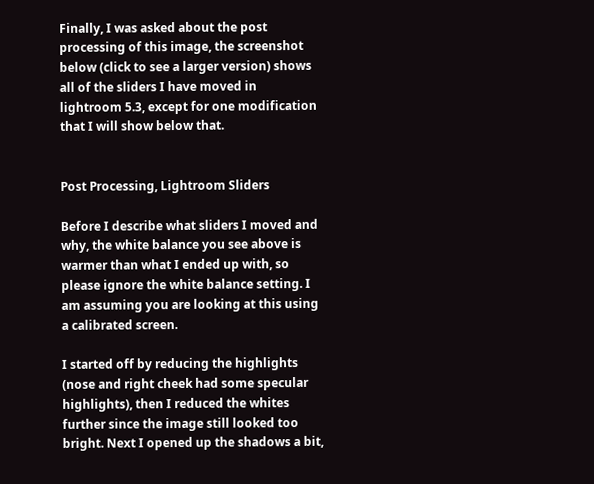Finally, I was asked about the post processing of this image, the screenshot below (click to see a larger version) shows all of the sliders I have moved in lightroom 5.3, except for one modification that I will show below that.


Post Processing, Lightroom Sliders

Before I describe what sliders I moved and why, the white balance you see above is warmer than what I ended up with, so please ignore the white balance setting. I am assuming you are looking at this using a calibrated screen.

I started off by reducing the highlights (nose and right cheek had some specular highlights), then I reduced the whites further since the image still looked too bright. Next I opened up the shadows a bit,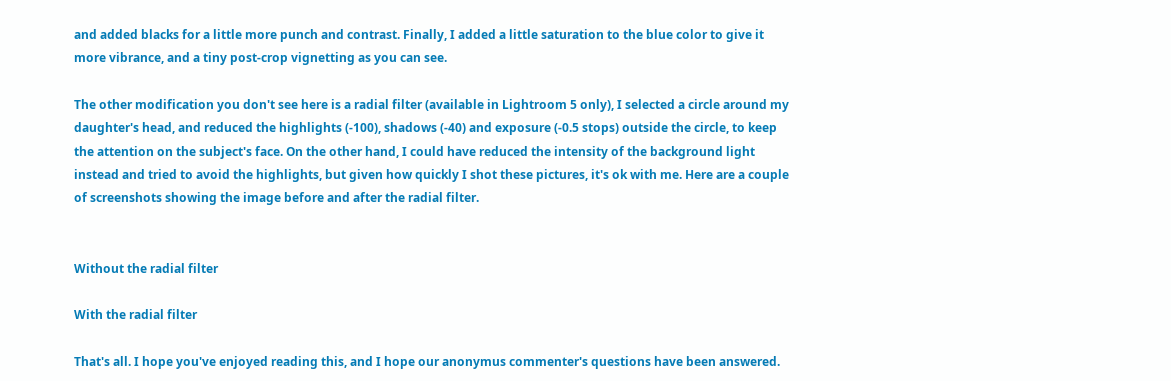and added blacks for a little more punch and contrast. Finally, I added a little saturation to the blue color to give it more vibrance, and a tiny post-crop vignetting as you can see.

The other modification you don't see here is a radial filter (available in Lightroom 5 only), I selected a circle around my daughter's head, and reduced the highlights (-100), shadows (-40) and exposure (-0.5 stops) outside the circle, to keep the attention on the subject's face. On the other hand, I could have reduced the intensity of the background light instead and tried to avoid the highlights, but given how quickly I shot these pictures, it's ok with me. Here are a couple of screenshots showing the image before and after the radial filter.


Without the radial filter

With the radial filter

That's all. I hope you've enjoyed reading this, and I hope our anonymus commenter's questions have been answered.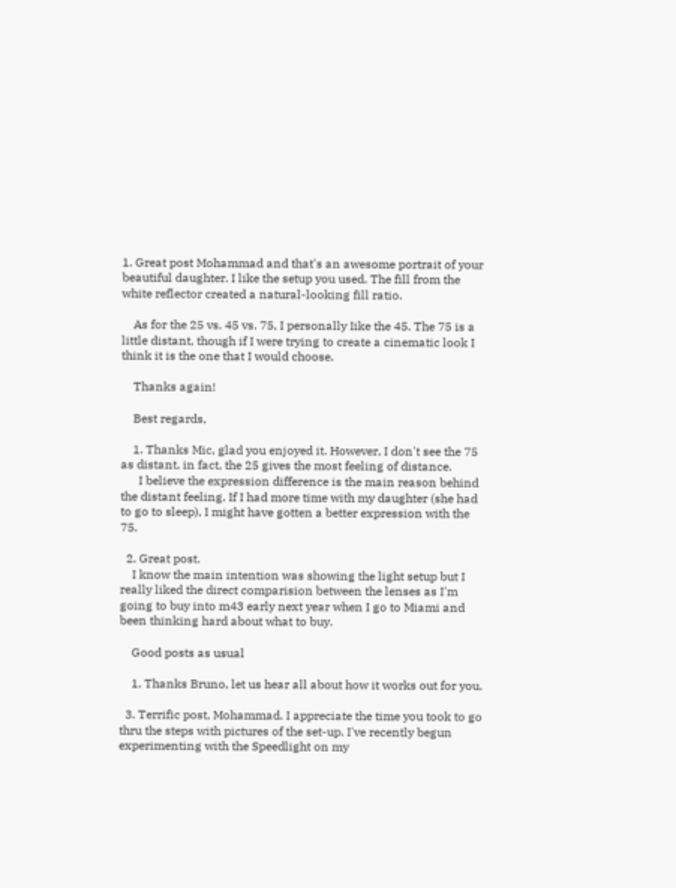1. Great post Mohammad and that's an awesome portrait of your beautiful daughter. I like the setup you used. The fill from the white reflector created a natural-looking fill ratio.

    As for the 25 vs. 45 vs. 75, I personally Iike the 45. The 75 is a little distant, though if I were trying to create a cinematic look I think it is the one that I would choose.

    Thanks again!

    Best regards,

    1. Thanks Mic, glad you enjoyed it. However, I don't see the 75 as distant, in fact, the 25 gives the most feeling of distance.
      I believe the expression difference is the main reason behind the distant feeling. If I had more time with my daughter (she had to go to sleep), I might have gotten a better expression with the 75.

  2. Great post.
    I know the main intention was showing the light setup but I really liked the direct comparision between the lenses as I'm going to buy into m43 early next year when I go to Miami and been thinking hard about what to buy.

    Good posts as usual

    1. Thanks Bruno, let us hear all about how it works out for you.

  3. Terrific post, Mohammad. I appreciate the time you took to go thru the steps with pictures of the set-up. I've recently begun experimenting with the Speedlight on my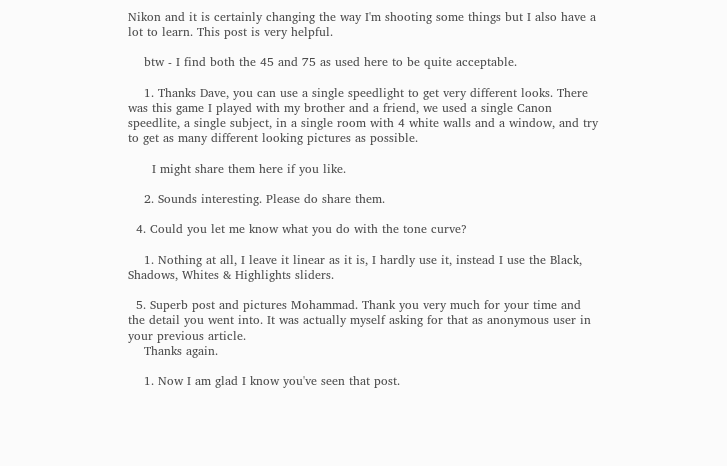Nikon and it is certainly changing the way I'm shooting some things but I also have a lot to learn. This post is very helpful.

    btw - I find both the 45 and 75 as used here to be quite acceptable.

    1. Thanks Dave, you can use a single speedlight to get very different looks. There was this game I played with my brother and a friend, we used a single Canon speedlite, a single subject, in a single room with 4 white walls and a window, and try to get as many different looking pictures as possible.

      I might share them here if you like.

    2. Sounds interesting. Please do share them.

  4. Could you let me know what you do with the tone curve?

    1. Nothing at all, I leave it linear as it is, I hardly use it, instead I use the Black, Shadows, Whites & Highlights sliders.

  5. Superb post and pictures Mohammad. Thank you very much for your time and the detail you went into. It was actually myself asking for that as anonymous user in your previous article.
    Thanks again.

    1. Now I am glad I know you've seen that post.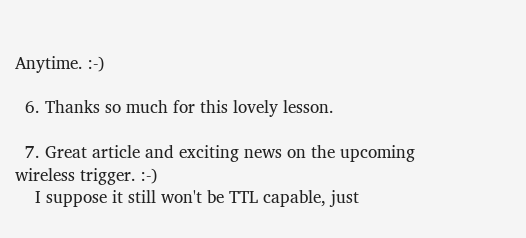Anytime. :-)

  6. Thanks so much for this lovely lesson.

  7. Great article and exciting news on the upcoming wireless trigger. :-)
    I suppose it still won't be TTL capable, just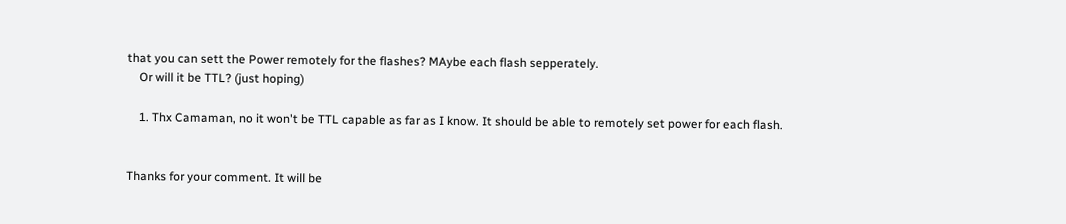that you can sett the Power remotely for the flashes? MAybe each flash sepperately.
    Or will it be TTL? (just hoping)

    1. Thx Camaman, no it won't be TTL capable as far as I know. It should be able to remotely set power for each flash.


Thanks for your comment. It will be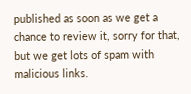published as soon as we get a chance to review it, sorry for that, but we get lots of spam with malicious links.